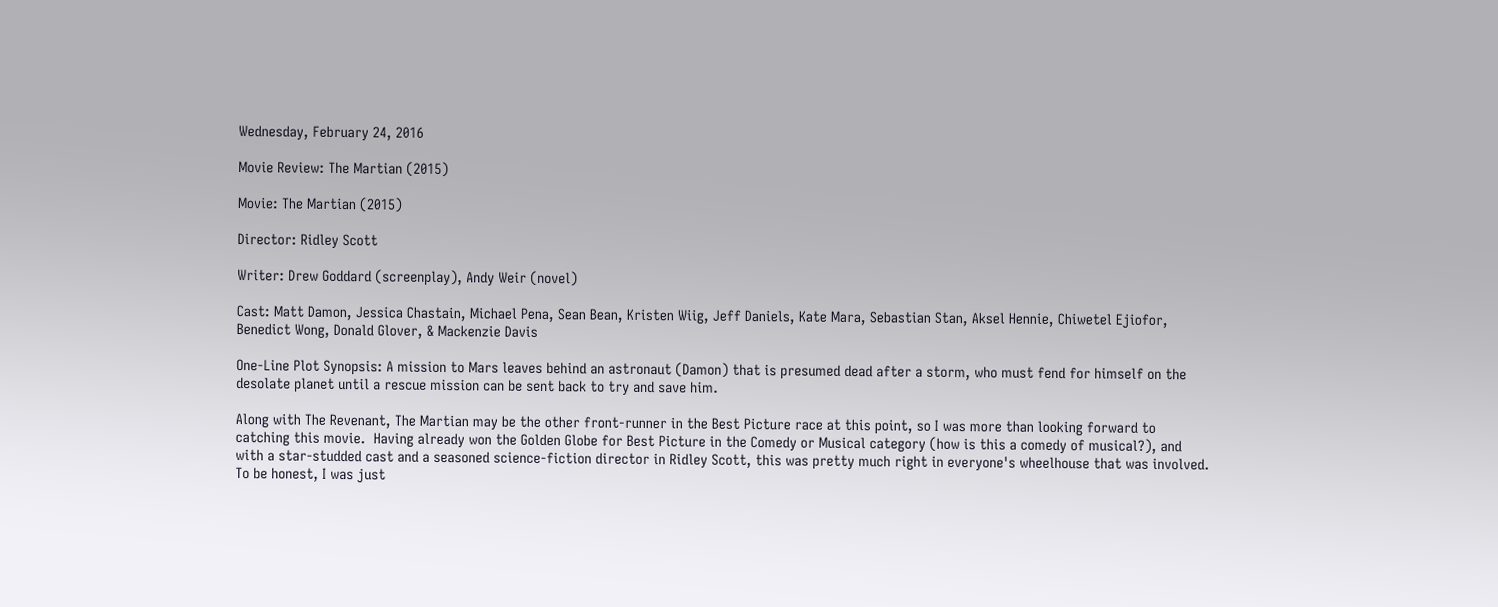Wednesday, February 24, 2016

Movie Review: The Martian (2015)

Movie: The Martian (2015)

Director: Ridley Scott

Writer: Drew Goddard (screenplay), Andy Weir (novel)

Cast: Matt Damon, Jessica Chastain, Michael Pena, Sean Bean, Kristen Wiig, Jeff Daniels, Kate Mara, Sebastian Stan, Aksel Hennie, Chiwetel Ejiofor, Benedict Wong, Donald Glover, & Mackenzie Davis

One-Line Plot Synopsis: A mission to Mars leaves behind an astronaut (Damon) that is presumed dead after a storm, who must fend for himself on the desolate planet until a rescue mission can be sent back to try and save him.

Along with The Revenant, The Martian may be the other front-runner in the Best Picture race at this point, so I was more than looking forward to catching this movie.  Having already won the Golden Globe for Best Picture in the Comedy or Musical category (how is this a comedy of musical?), and with a star-studded cast and a seasoned science-fiction director in Ridley Scott, this was pretty much right in everyone's wheelhouse that was involved.  To be honest, I was just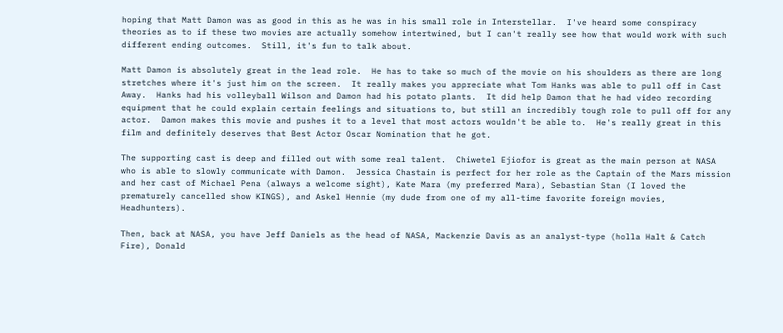hoping that Matt Damon was as good in this as he was in his small role in Interstellar.  I've heard some conspiracy theories as to if these two movies are actually somehow intertwined, but I can't really see how that would work with such different ending outcomes.  Still, it's fun to talk about.

Matt Damon is absolutely great in the lead role.  He has to take so much of the movie on his shoulders as there are long stretches where it's just him on the screen.  It really makes you appreciate what Tom Hanks was able to pull off in Cast Away.  Hanks had his volleyball Wilson and Damon had his potato plants.  It did help Damon that he had video recording equipment that he could explain certain feelings and situations to, but still an incredibly tough role to pull off for any actor.  Damon makes this movie and pushes it to a level that most actors wouldn't be able to.  He's really great in this film and definitely deserves that Best Actor Oscar Nomination that he got.

The supporting cast is deep and filled out with some real talent.  Chiwetel Ejiofor is great as the main person at NASA who is able to slowly communicate with Damon.  Jessica Chastain is perfect for her role as the Captain of the Mars mission and her cast of Michael Pena (always a welcome sight), Kate Mara (my preferred Mara), Sebastian Stan (I loved the prematurely cancelled show KINGS), and Askel Hennie (my dude from one of my all-time favorite foreign movies, Headhunters).

Then, back at NASA, you have Jeff Daniels as the head of NASA, Mackenzie Davis as an analyst-type (holla Halt & Catch Fire), Donald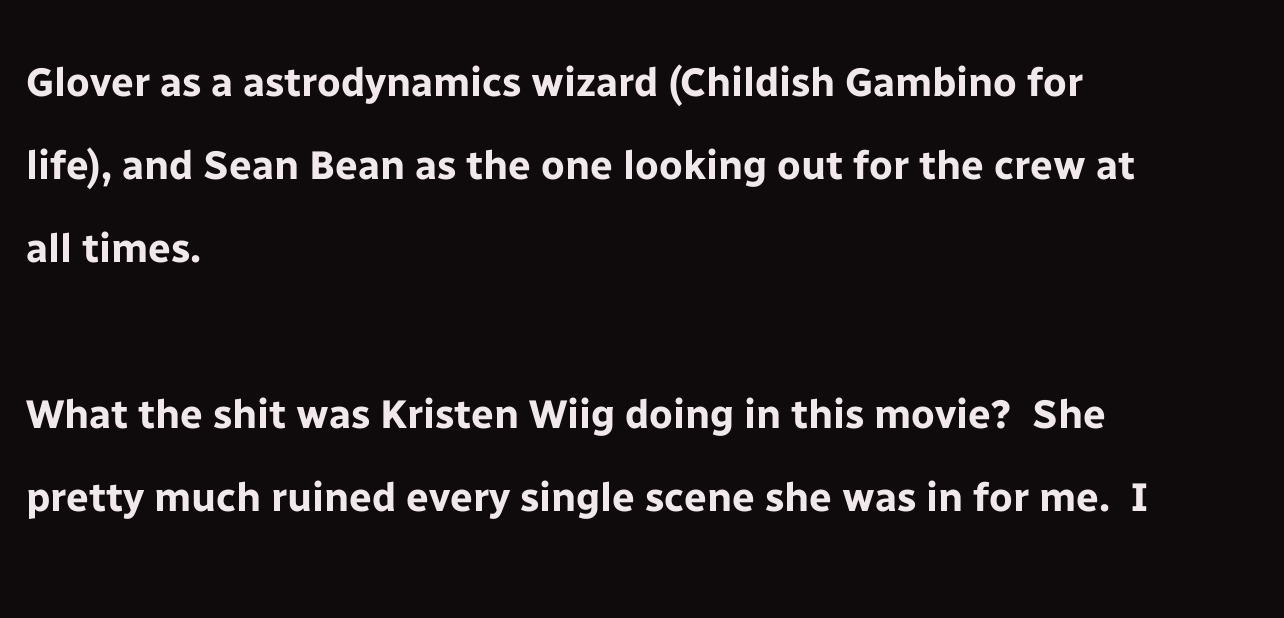Glover as a astrodynamics wizard (Childish Gambino for life), and Sean Bean as the one looking out for the crew at all times.

What the shit was Kristen Wiig doing in this movie?  She pretty much ruined every single scene she was in for me.  I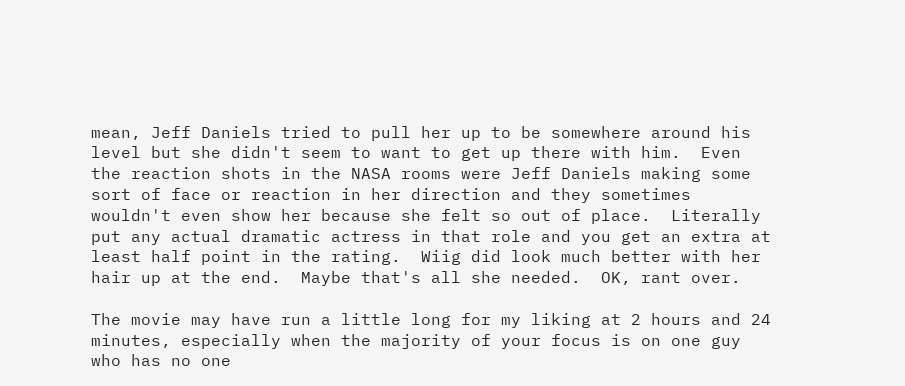mean, Jeff Daniels tried to pull her up to be somewhere around his level but she didn't seem to want to get up there with him.  Even the reaction shots in the NASA rooms were Jeff Daniels making some sort of face or reaction in her direction and they sometimes wouldn't even show her because she felt so out of place.  Literally put any actual dramatic actress in that role and you get an extra at least half point in the rating.  Wiig did look much better with her hair up at the end.  Maybe that's all she needed.  OK, rant over.

The movie may have run a little long for my liking at 2 hours and 24 minutes, especially when the majority of your focus is on one guy who has no one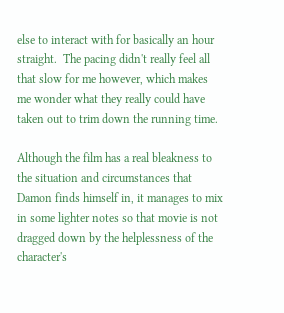else to interact with for basically an hour straight.  The pacing didn't really feel all that slow for me however, which makes me wonder what they really could have taken out to trim down the running time.

Although the film has a real bleakness to the situation and circumstances that Damon finds himself in, it manages to mix in some lighter notes so that movie is not dragged down by the helplessness of the character's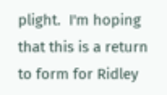plight.  I'm hoping that this is a return to form for Ridley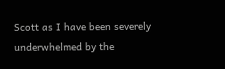Scott as I have been severely underwhelmed by the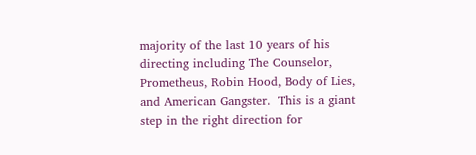majority of the last 10 years of his directing including The Counselor, Prometheus, Robin Hood, Body of Lies, and American Gangster.  This is a giant step in the right direction for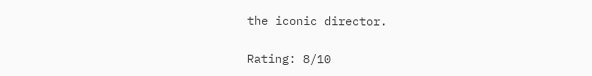the iconic director.

Rating: 8/10